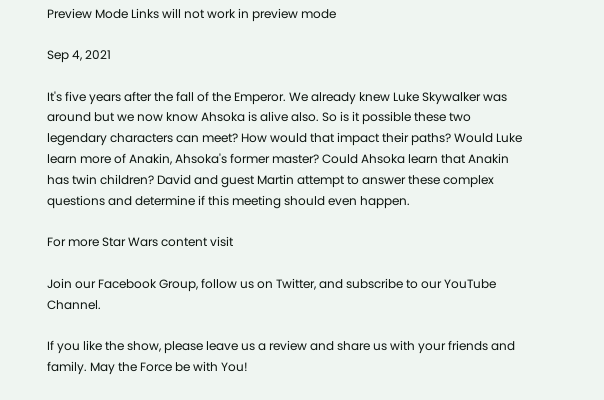Preview Mode Links will not work in preview mode

Sep 4, 2021

It's five years after the fall of the Emperor. We already knew Luke Skywalker was around but we now know Ahsoka is alive also. So is it possible these two legendary characters can meet? How would that impact their paths? Would Luke learn more of Anakin, Ahsoka's former master? Could Ahsoka learn that Anakin has twin children? David and guest Martin attempt to answer these complex questions and determine if this meeting should even happen.

For more Star Wars content visit

Join our Facebook Group, follow us on Twitter, and subscribe to our YouTube Channel.

If you like the show, please leave us a review and share us with your friends and family. May the Force be with You!